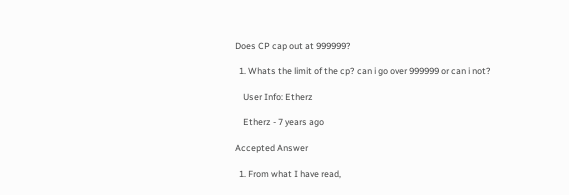Does CP cap out at 999999?

  1. Whats the limit of the cp? can i go over 999999 or can i not?

    User Info: Etherz

    Etherz - 7 years ago

Accepted Answer

  1. From what I have read,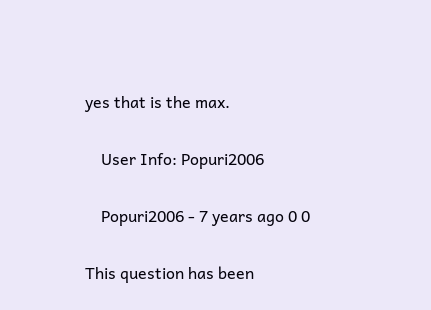yes that is the max.

    User Info: Popuri2006

    Popuri2006 - 7 years ago 0 0

This question has been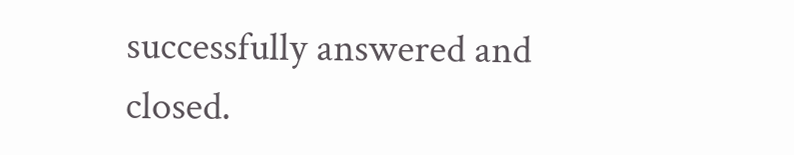successfully answered and closed.